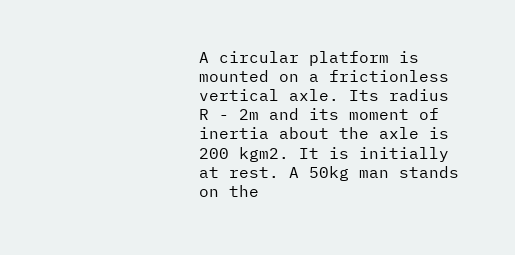A circular platform is mounted on a frictionless vertical axle. Its radius R - 2m and its moment of inertia about the axle is 200 kgm2. It is initially at rest. A 50kg man stands on the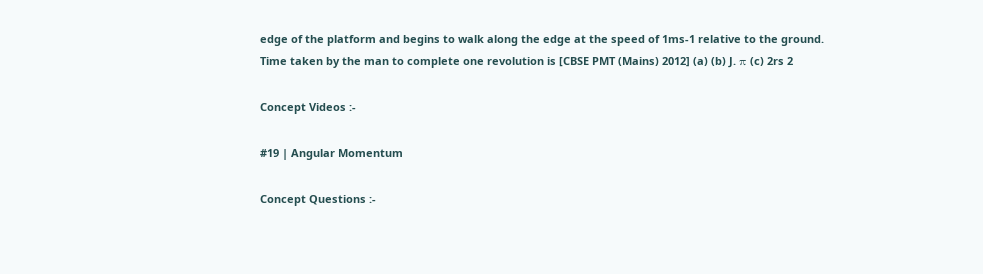edge of the platform and begins to walk along the edge at the speed of 1ms-1 relative to the ground. Time taken by the man to complete one revolution is [CBSE PMT (Mains) 2012] (a) (b) J. π (c) 2rs 2

Concept Videos :-

#19 | Angular Momentum

Concept Questions :-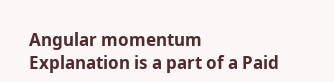Angular momentum
Explanation is a part of a Paid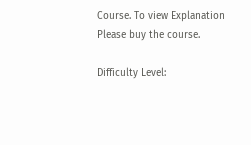Course. To view Explanation Please buy the course.

Difficulty Level: